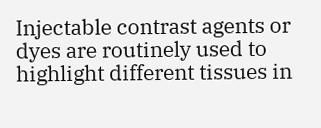Injectable contrast agents or dyes are routinely used to highlight different tissues in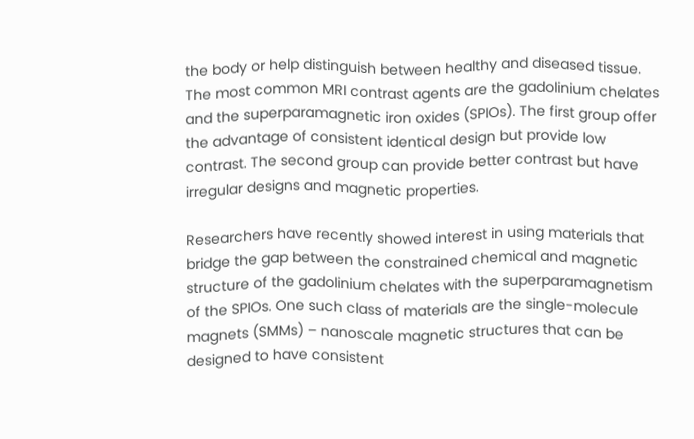the body or help distinguish between healthy and diseased tissue. The most common MRI contrast agents are the gadolinium chelates and the superparamagnetic iron oxides (SPIOs). The first group offer the advantage of consistent identical design but provide low contrast. The second group can provide better contrast but have irregular designs and magnetic properties.

Researchers have recently showed interest in using materials that bridge the gap between the constrained chemical and magnetic structure of the gadolinium chelates with the superparamagnetism of the SPIOs. One such class of materials are the single-molecule magnets (SMMs) – nanoscale magnetic structures that can be designed to have consistent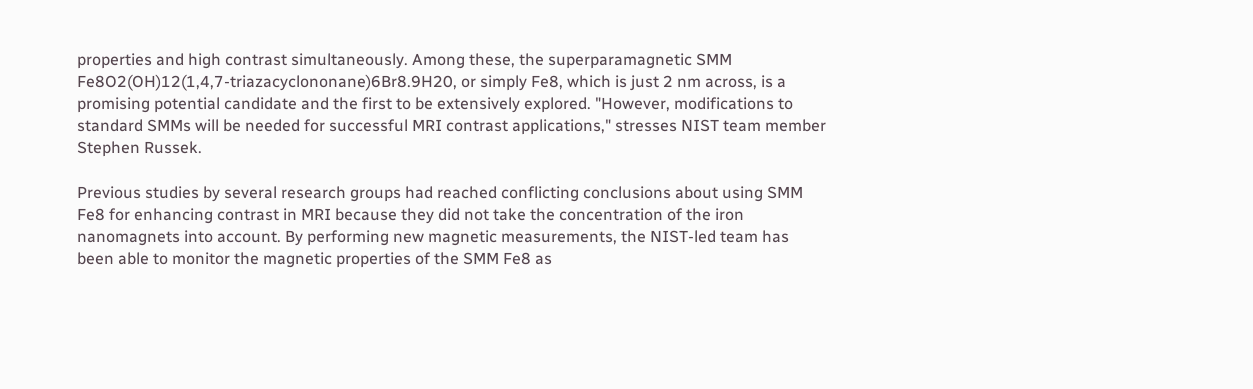properties and high contrast simultaneously. Among these, the superparamagnetic SMM Fe8O2(OH)12(1,4,7-triazacyclononane)6Br8.9H20, or simply Fe8, which is just 2 nm across, is a promising potential candidate and the first to be extensively explored. "However, modifications to standard SMMs will be needed for successful MRI contrast applications," stresses NIST team member Stephen Russek.

Previous studies by several research groups had reached conflicting conclusions about using SMM Fe8 for enhancing contrast in MRI because they did not take the concentration of the iron nanomagnets into account. By performing new magnetic measurements, the NIST-led team has been able to monitor the magnetic properties of the SMM Fe8 as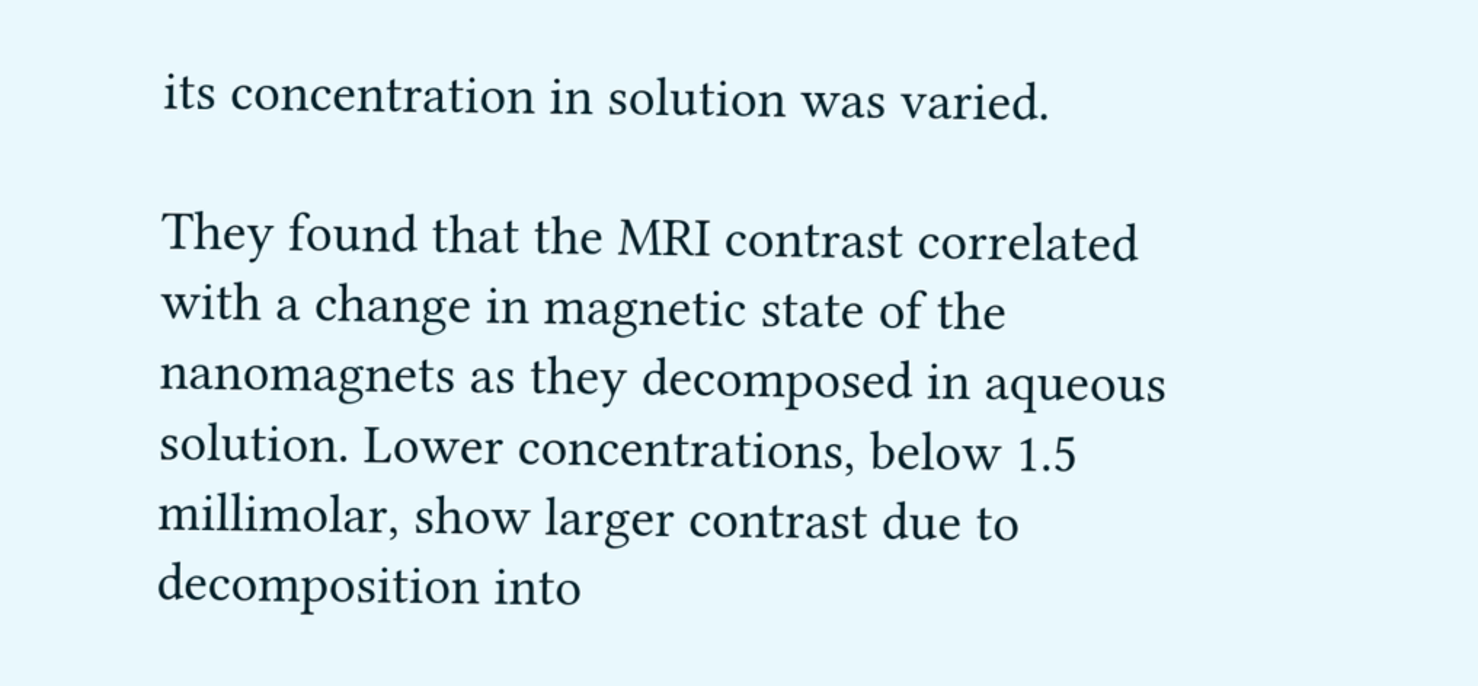its concentration in solution was varied.

They found that the MRI contrast correlated with a change in magnetic state of the nanomagnets as they decomposed in aqueous solution. Lower concentrations, below 1.5 millimolar, show larger contrast due to decomposition into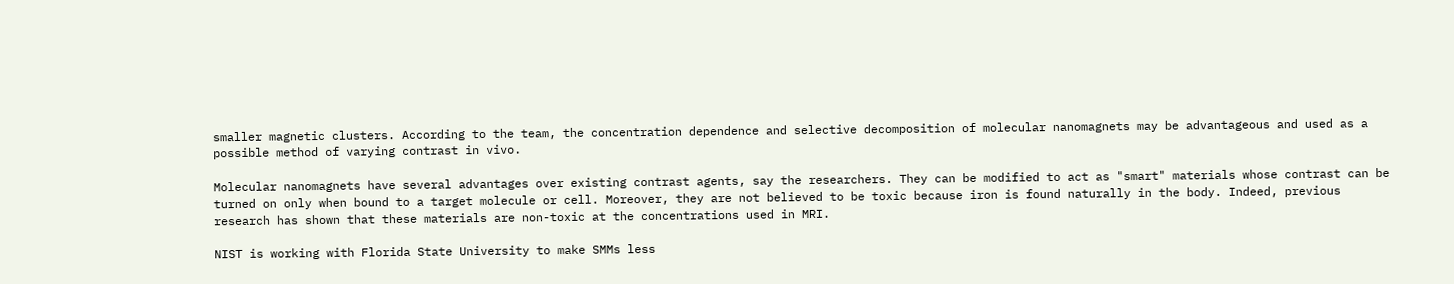smaller magnetic clusters. According to the team, the concentration dependence and selective decomposition of molecular nanomagnets may be advantageous and used as a possible method of varying contrast in vivo.

Molecular nanomagnets have several advantages over existing contrast agents, say the researchers. They can be modified to act as "smart" materials whose contrast can be turned on only when bound to a target molecule or cell. Moreover, they are not believed to be toxic because iron is found naturally in the body. Indeed, previous research has shown that these materials are non-toxic at the concentrations used in MRI.

NIST is working with Florida State University to make SMMs less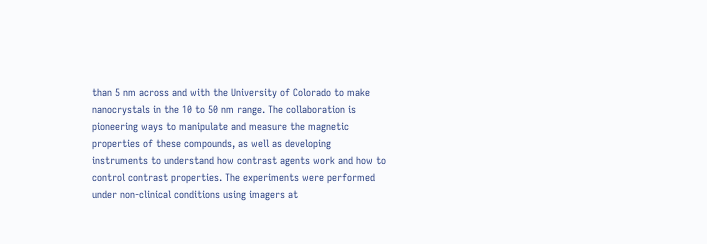than 5 nm across and with the University of Colorado to make nanocrystals in the 10 to 50 nm range. The collaboration is pioneering ways to manipulate and measure the magnetic properties of these compounds, as well as developing instruments to understand how contrast agents work and how to control contrast properties. The experiments were performed under non-clinical conditions using imagers at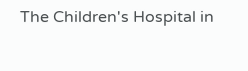The Children's Hospital in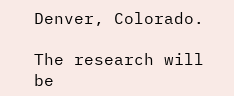Denver, Colorado.

The research will be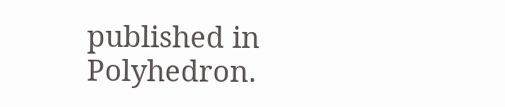published in Polyhedron.